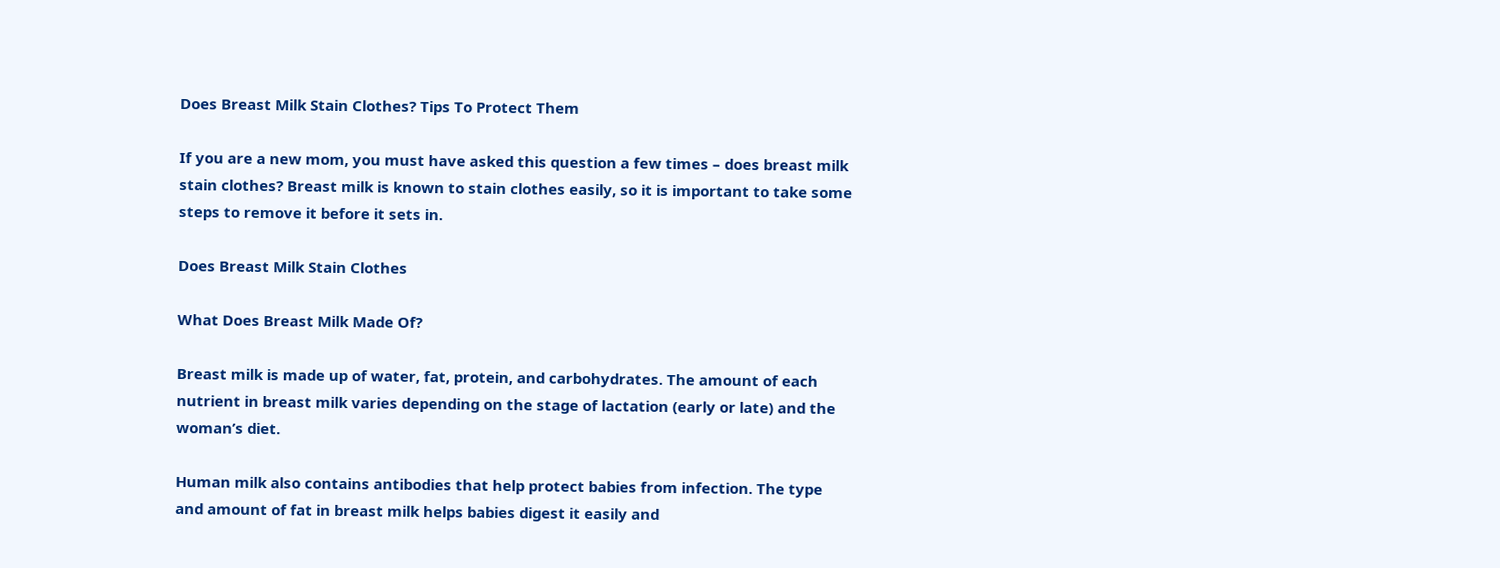Does Breast Milk Stain Clothes? Tips To Protect Them

If you are a new mom, you must have asked this question a few times – does breast milk stain clothes? Breast milk is known to stain clothes easily, so it is important to take some steps to remove it before it sets in.

Does Breast Milk Stain Clothes

What Does Breast Milk Made Of?

Breast milk is made up of water, fat, protein, and carbohydrates. The amount of each nutrient in breast milk varies depending on the stage of lactation (early or late) and the woman’s diet.

Human milk also contains antibodies that help protect babies from infection. The type and amount of fat in breast milk helps babies digest it easily and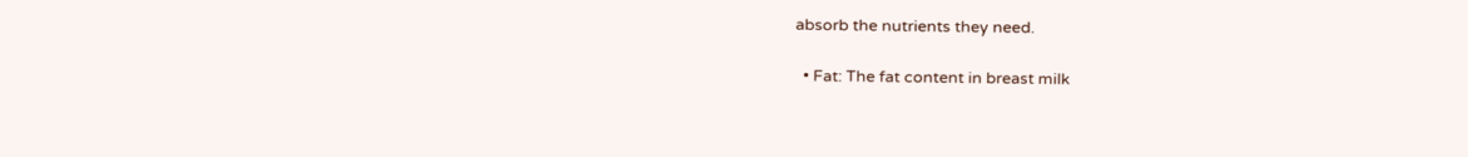absorb the nutrients they need.

  • Fat: The fat content in breast milk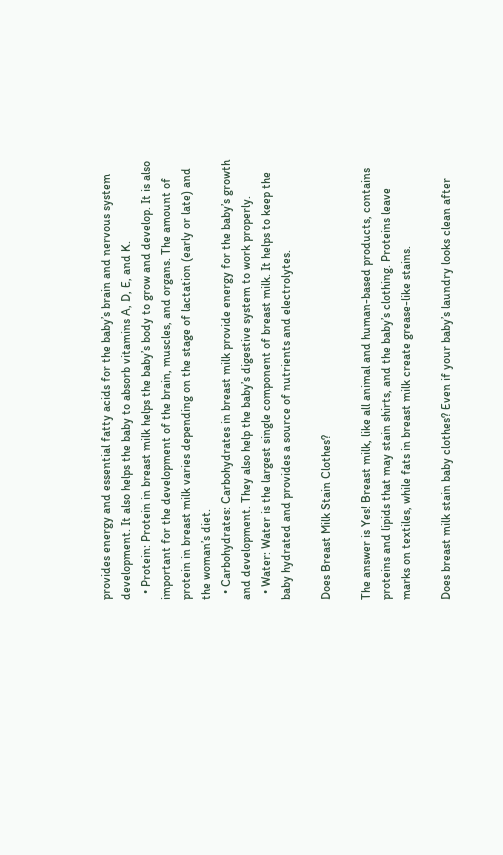provides energy and essential fatty acids for the baby’s brain and nervous system development. It also helps the baby to absorb vitamins A, D, E, and K.
  • Protein: Protein in breast milk helps the baby’s body to grow and develop. It is also important for the development of the brain, muscles, and organs. The amount of protein in breast milk varies depending on the stage of lactation (early or late) and the woman’s diet.
  • Carbohydrates: Carbohydrates in breast milk provide energy for the baby’s growth and development. They also help the baby’s digestive system to work properly.
  • Water: Water is the largest single component of breast milk. It helps to keep the baby hydrated and provides a source of nutrients and electrolytes.

Does Breast Milk Stain Clothes?

The answer is Yes! Breast milk, like all animal and human-based products, contains proteins and lipids that may stain shirts, and the baby’s clothing. Proteins leave marks on textiles, while fats in breast milk create grease-like stains.

Does breast milk stain baby clothes? Even if your baby’s laundry looks clean after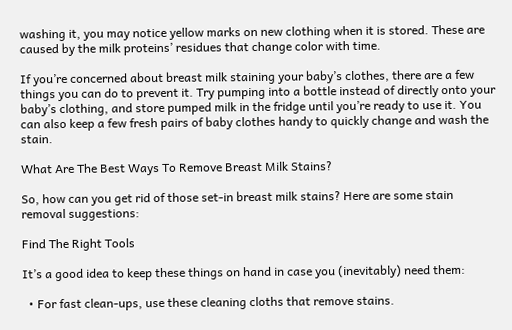washing it, you may notice yellow marks on new clothing when it is stored. These are caused by the milk proteins’ residues that change color with time.

If you’re concerned about breast milk staining your baby’s clothes, there are a few things you can do to prevent it. Try pumping into a bottle instead of directly onto your baby’s clothing, and store pumped milk in the fridge until you’re ready to use it. You can also keep a few fresh pairs of baby clothes handy to quickly change and wash the stain.

What Are The Best Ways To Remove Breast Milk Stains?

So, how can you get rid of those set-in breast milk stains? Here are some stain removal suggestions:

Find The Right Tools

It’s a good idea to keep these things on hand in case you (inevitably) need them:

  • For fast clean-ups, use these cleaning cloths that remove stains.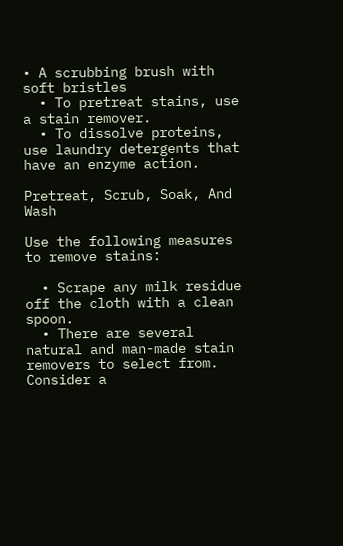• A scrubbing brush with soft bristles
  • To pretreat stains, use a stain remover.
  • To dissolve proteins, use laundry detergents that have an enzyme action.

Pretreat, Scrub, Soak, And Wash

Use the following measures to remove stains:

  • Scrape any milk residue off the cloth with a clean spoon.
  • There are several natural and man-made stain removers to select from. Consider a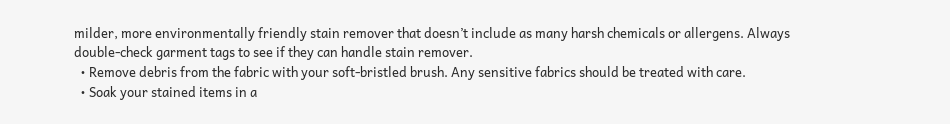milder, more environmentally friendly stain remover that doesn’t include as many harsh chemicals or allergens. Always double-check garment tags to see if they can handle stain remover.
  • Remove debris from the fabric with your soft-bristled brush. Any sensitive fabrics should be treated with care.
  • Soak your stained items in a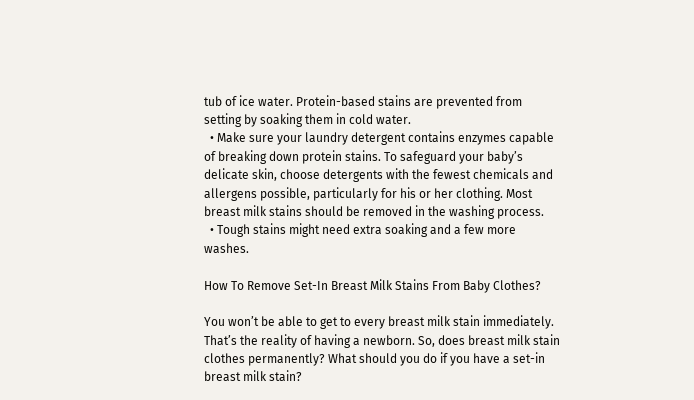tub of ice water. Protein-based stains are prevented from setting by soaking them in cold water.
  • Make sure your laundry detergent contains enzymes capable of breaking down protein stains. To safeguard your baby’s delicate skin, choose detergents with the fewest chemicals and allergens possible, particularly for his or her clothing. Most breast milk stains should be removed in the washing process.
  • Tough stains might need extra soaking and a few more washes.

How To Remove Set-In Breast Milk Stains From Baby Clothes?

You won’t be able to get to every breast milk stain immediately. That’s the reality of having a newborn. So, does breast milk stain clothes permanently? What should you do if you have a set-in breast milk stain?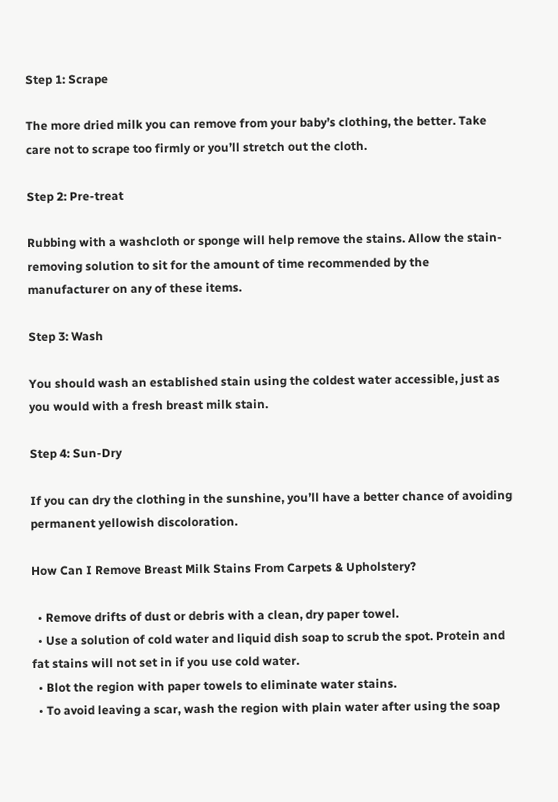Step 1: Scrape

The more dried milk you can remove from your baby’s clothing, the better. Take care not to scrape too firmly or you’ll stretch out the cloth.

Step 2: Pre-treat

Rubbing with a washcloth or sponge will help remove the stains. Allow the stain-removing solution to sit for the amount of time recommended by the manufacturer on any of these items.

Step 3: Wash

You should wash an established stain using the coldest water accessible, just as you would with a fresh breast milk stain.

Step 4: Sun-Dry

If you can dry the clothing in the sunshine, you’ll have a better chance of avoiding permanent yellowish discoloration.

How Can I Remove Breast Milk Stains From Carpets & Upholstery?

  • Remove drifts of dust or debris with a clean, dry paper towel.
  • Use a solution of cold water and liquid dish soap to scrub the spot. Protein and fat stains will not set in if you use cold water.
  • Blot the region with paper towels to eliminate water stains.
  • To avoid leaving a scar, wash the region with plain water after using the soap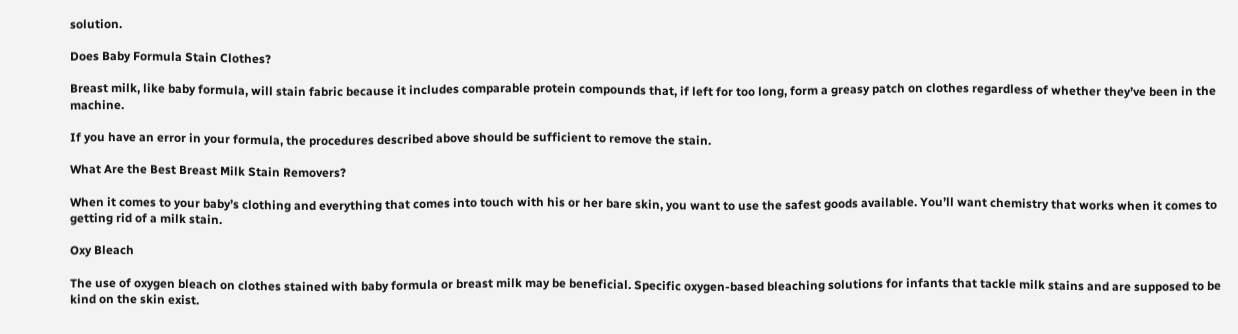solution.

Does Baby Formula Stain Clothes?

Breast milk, like baby formula, will stain fabric because it includes comparable protein compounds that, if left for too long, form a greasy patch on clothes regardless of whether they’ve been in the machine.

If you have an error in your formula, the procedures described above should be sufficient to remove the stain.

What Are the Best Breast Milk Stain Removers?

When it comes to your baby’s clothing and everything that comes into touch with his or her bare skin, you want to use the safest goods available. You’ll want chemistry that works when it comes to getting rid of a milk stain.

Oxy Bleach

The use of oxygen bleach on clothes stained with baby formula or breast milk may be beneficial. Specific oxygen-based bleaching solutions for infants that tackle milk stains and are supposed to be kind on the skin exist.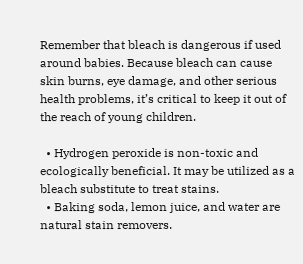Remember that bleach is dangerous if used around babies. Because bleach can cause skin burns, eye damage, and other serious health problems, it’s critical to keep it out of the reach of young children.

  • Hydrogen peroxide is non-toxic and ecologically beneficial. It may be utilized as a bleach substitute to treat stains.
  • Baking soda, lemon juice, and water are natural stain removers.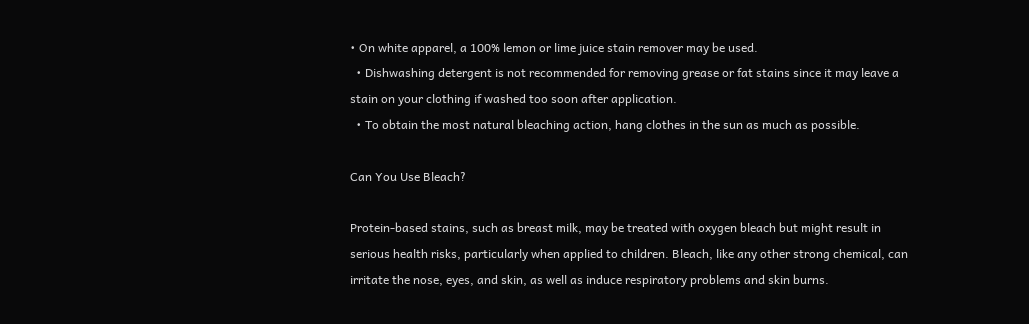• On white apparel, a 100% lemon or lime juice stain remover may be used.
  • Dishwashing detergent is not recommended for removing grease or fat stains since it may leave a stain on your clothing if washed too soon after application.
  • To obtain the most natural bleaching action, hang clothes in the sun as much as possible.

Can You Use Bleach?

Protein-based stains, such as breast milk, may be treated with oxygen bleach but might result in serious health risks, particularly when applied to children. Bleach, like any other strong chemical, can irritate the nose, eyes, and skin, as well as induce respiratory problems and skin burns.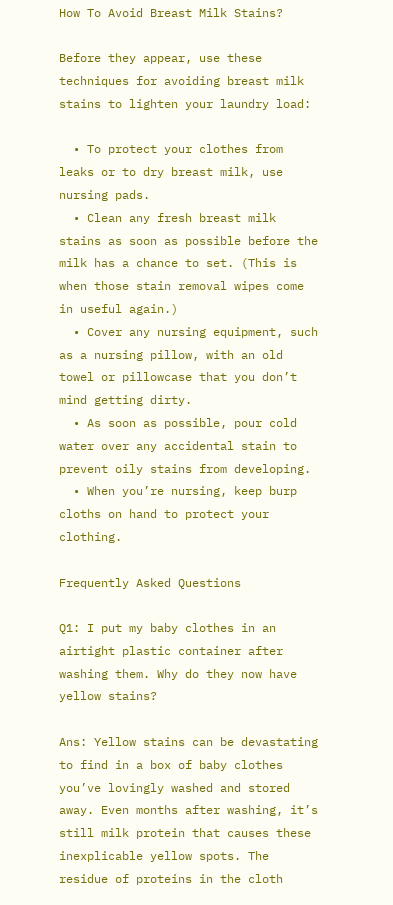How To Avoid Breast Milk Stains?

Before they appear, use these techniques for avoiding breast milk stains to lighten your laundry load:

  • To protect your clothes from leaks or to dry breast milk, use nursing pads.
  • Clean any fresh breast milk stains as soon as possible before the milk has a chance to set. (This is when those stain removal wipes come in useful again.)
  • Cover any nursing equipment, such as a nursing pillow, with an old towel or pillowcase that you don’t mind getting dirty.
  • As soon as possible, pour cold water over any accidental stain to prevent oily stains from developing.
  • When you’re nursing, keep burp cloths on hand to protect your clothing.

Frequently Asked Questions

Q1: I put my baby clothes in an airtight plastic container after washing them. Why do they now have yellow stains?

Ans: Yellow stains can be devastating to find in a box of baby clothes you’ve lovingly washed and stored away. Even months after washing, it’s still milk protein that causes these inexplicable yellow spots. The residue of proteins in the cloth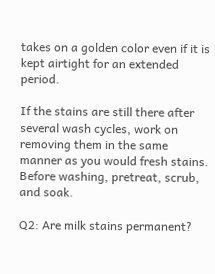takes on a golden color even if it is kept airtight for an extended period.

If the stains are still there after several wash cycles, work on removing them in the same manner as you would fresh stains. Before washing, pretreat, scrub, and soak.

Q2: Are milk stains permanent?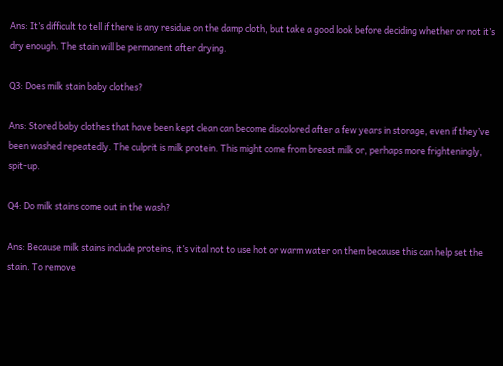Ans: It’s difficult to tell if there is any residue on the damp cloth, but take a good look before deciding whether or not it’s dry enough. The stain will be permanent after drying.

Q3: Does milk stain baby clothes?

Ans: Stored baby clothes that have been kept clean can become discolored after a few years in storage, even if they’ve been washed repeatedly. The culprit is milk protein. This might come from breast milk or, perhaps more frighteningly, spit-up.

Q4: Do milk stains come out in the wash?

Ans: Because milk stains include proteins, it’s vital not to use hot or warm water on them because this can help set the stain. To remove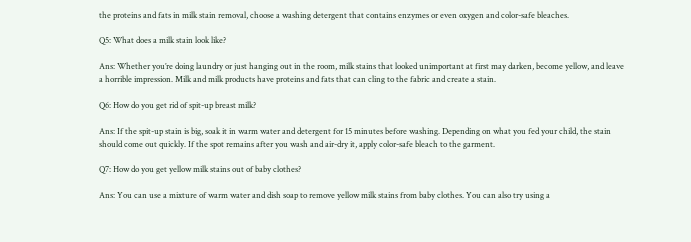the proteins and fats in milk stain removal, choose a washing detergent that contains enzymes or even oxygen and color-safe bleaches.

Q5: What does a milk stain look like?

Ans: Whether you’re doing laundry or just hanging out in the room, milk stains that looked unimportant at first may darken, become yellow, and leave a horrible impression. Milk and milk products have proteins and fats that can cling to the fabric and create a stain.

Q6: How do you get rid of spit-up breast milk?

Ans: If the spit-up stain is big, soak it in warm water and detergent for 15 minutes before washing. Depending on what you fed your child, the stain should come out quickly. If the spot remains after you wash and air-dry it, apply color-safe bleach to the garment.

Q7: How do you get yellow milk stains out of baby clothes?

Ans: You can use a mixture of warm water and dish soap to remove yellow milk stains from baby clothes. You can also try using a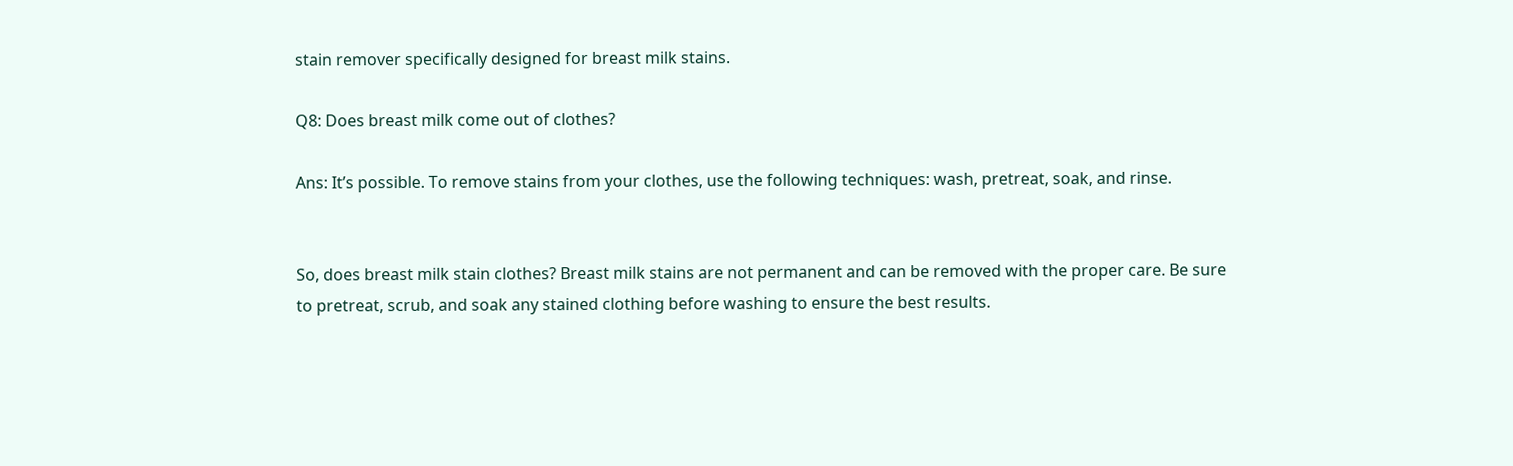stain remover specifically designed for breast milk stains.

Q8: Does breast milk come out of clothes?

Ans: It’s possible. To remove stains from your clothes, use the following techniques: wash, pretreat, soak, and rinse.


So, does breast milk stain clothes? Breast milk stains are not permanent and can be removed with the proper care. Be sure to pretreat, scrub, and soak any stained clothing before washing to ensure the best results.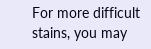For more difficult stains, you may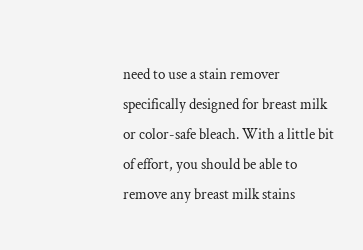need to use a stain remover specifically designed for breast milk or color-safe bleach. With a little bit of effort, you should be able to remove any breast milk stains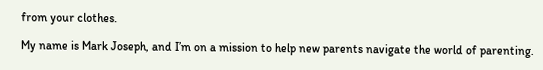from your clothes.

My name is Mark Joseph, and I’m on a mission to help new parents navigate the world of parenting.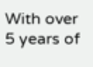With over 5 years of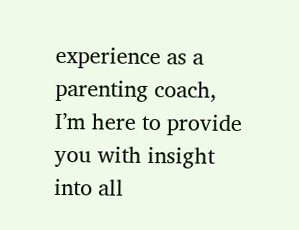experience as a parenting coach, I’m here to provide you with insight into all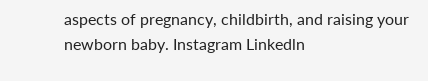aspects of pregnancy, childbirth, and raising your newborn baby. Instagram Linkedln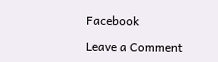Facebook

Leave a Comment